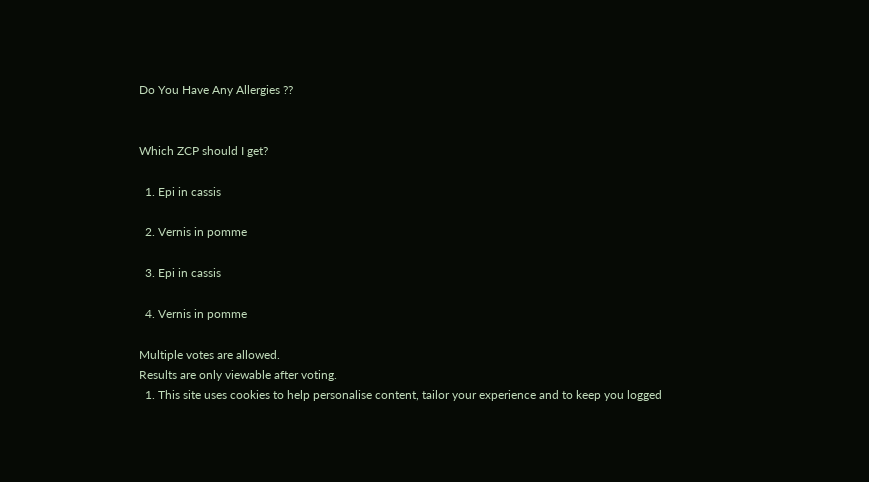Do You Have Any Allergies ??


Which ZCP should I get?

  1. Epi in cassis

  2. Vernis in pomme

  3. Epi in cassis

  4. Vernis in pomme

Multiple votes are allowed.
Results are only viewable after voting.
  1. This site uses cookies to help personalise content, tailor your experience and to keep you logged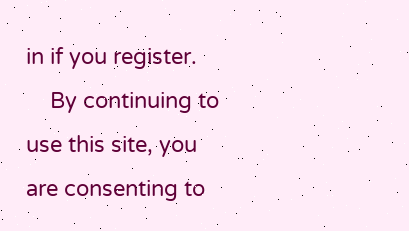in if you register.
    By continuing to use this site, you are consenting to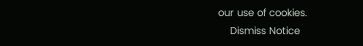our use of cookies.
    Dismiss Notice